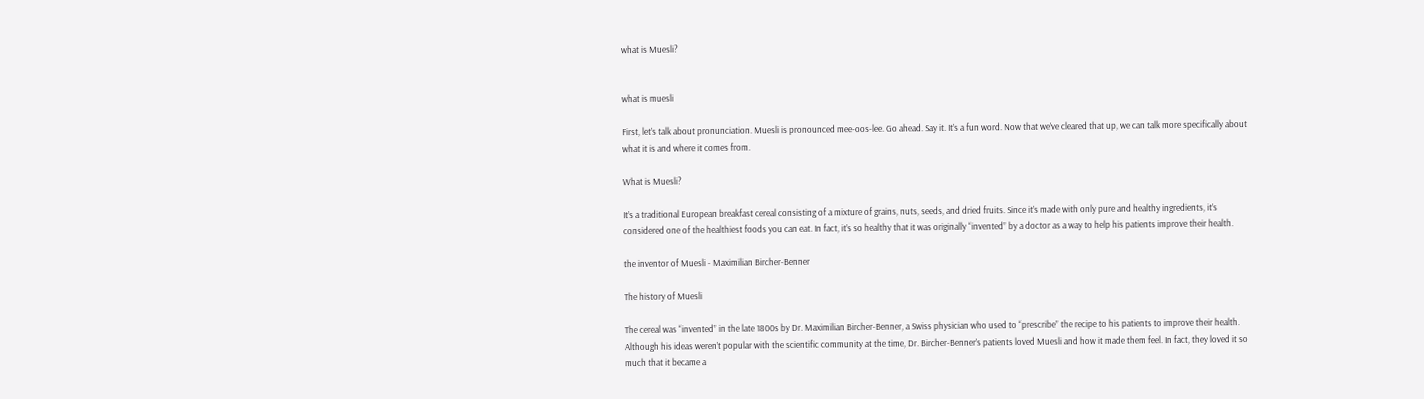what is Muesli?


what is muesli

First, let’s talk about pronunciation. Muesli is pronounced mee-oos-lee. Go ahead. Say it. It’s a fun word. Now that we’ve cleared that up, we can talk more specifically about what it is and where it comes from.

What is Muesli?

It’s a traditional European breakfast cereal consisting of a mixture of grains, nuts, seeds, and dried fruits. Since it’s made with only pure and healthy ingredients, it’s considered one of the healthiest foods you can eat. In fact, it’s so healthy that it was originally “invented” by a doctor as a way to help his patients improve their health.

the inventor of Muesli - Maximilian Bircher-Benner

The history of Muesli

The cereal was “invented” in the late 1800s by Dr. Maximilian Bircher-Benner, a Swiss physician who used to “prescribe” the recipe to his patients to improve their health. Although his ideas weren’t popular with the scientific community at the time, Dr. Bircher-Benner’s patients loved Muesli and how it made them feel. In fact, they loved it so much that it became a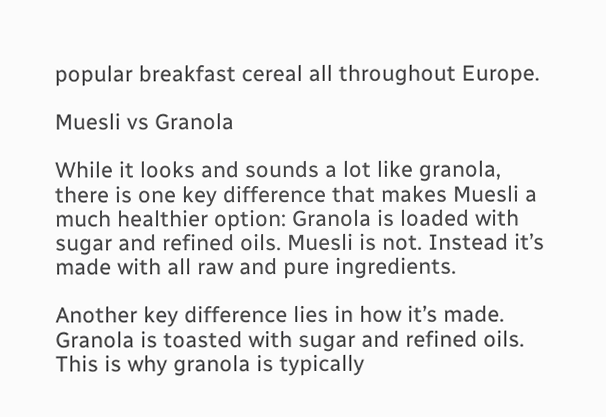popular breakfast cereal all throughout Europe.

Muesli vs Granola

While it looks and sounds a lot like granola, there is one key difference that makes Muesli a much healthier option: Granola is loaded with sugar and refined oils. Muesli is not. Instead it’s made with all raw and pure ingredients.

Another key difference lies in how it’s made. Granola is toasted with sugar and refined oils. This is why granola is typically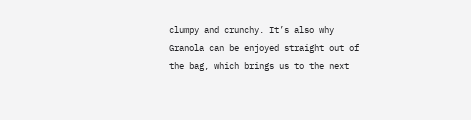clumpy and crunchy. It’s also why Granola can be enjoyed straight out of the bag, which brings us to the next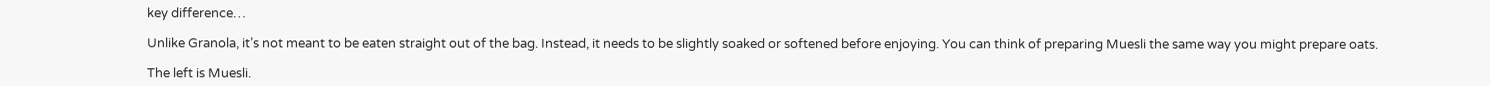key difference…

Unlike Granola, it’s not meant to be eaten straight out of the bag. Instead, it needs to be slightly soaked or softened before enjoying. You can think of preparing Muesli the same way you might prepare oats.

The left is Muesli.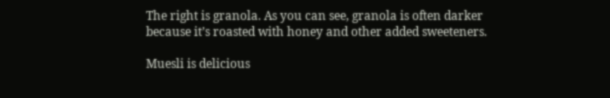The right is granola. As you can see, granola is often darker because it’s roasted with honey and other added sweeteners.

Muesli is delicious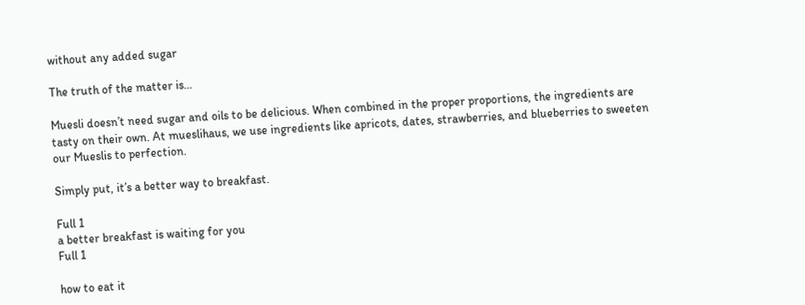without any added sugar

The truth of the matter is…

Muesli doesn’t need sugar and oils to be delicious. When combined in the proper proportions, the ingredients are tasty on their own. At mueslihaus, we use ingredients like apricots, dates, strawberries, and blueberries to sweeten our Mueslis to perfection.

Simply put, it’s a better way to breakfast.

Full 1
a better breakfast is waiting for you
Full 1

how to eat it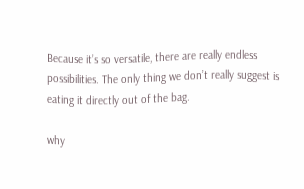Because it’s so versatile, there are really endless possibilities. The only thing we don’t really suggest is eating it directly out of the bag.

why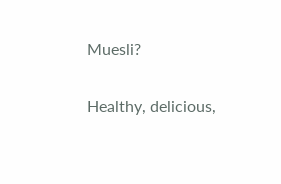Muesli?

Healthy, delicious,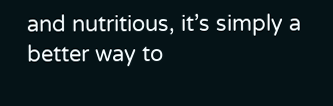and nutritious, it’s simply a better way to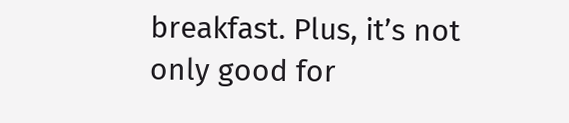breakfast. Plus, it’s not only good for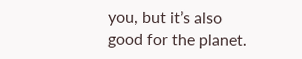you, but it’s also good for the planet.